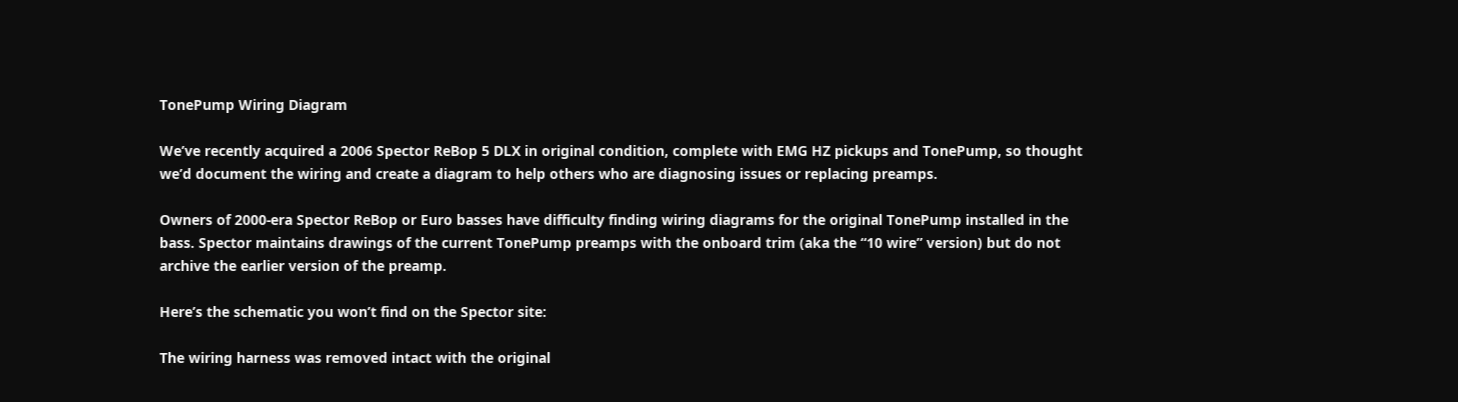TonePump Wiring Diagram

We’ve recently acquired a 2006 Spector ReBop 5 DLX in original condition, complete with EMG HZ pickups and TonePump, so thought we’d document the wiring and create a diagram to help others who are diagnosing issues or replacing preamps.

Owners of 2000-era Spector ReBop or Euro basses have difficulty finding wiring diagrams for the original TonePump installed in the bass. Spector maintains drawings of the current TonePump preamps with the onboard trim (aka the “10 wire” version) but do not archive the earlier version of the preamp.

Here’s the schematic you won’t find on the Spector site:

The wiring harness was removed intact with the original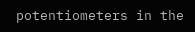potentiometers in the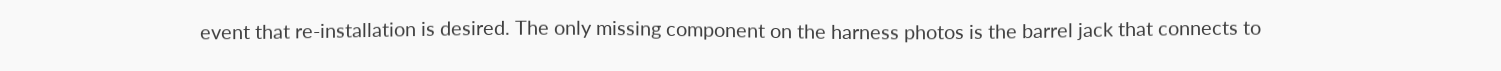event that re-installation is desired. The only missing component on the harness photos is the barrel jack that connects to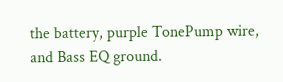the battery, purple TonePump wire, and Bass EQ ground.